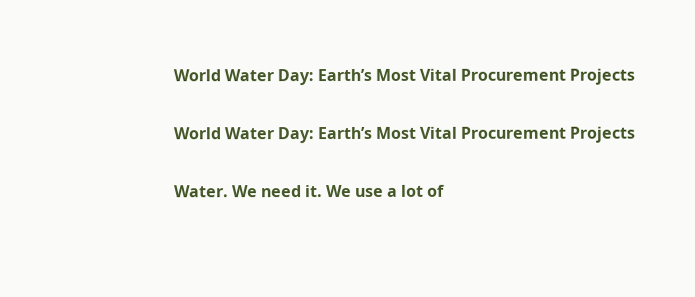World Water Day: Earth’s Most Vital Procurement Projects

World Water Day: Earth’s Most Vital Procurement Projects

Water. We need it. We use a lot of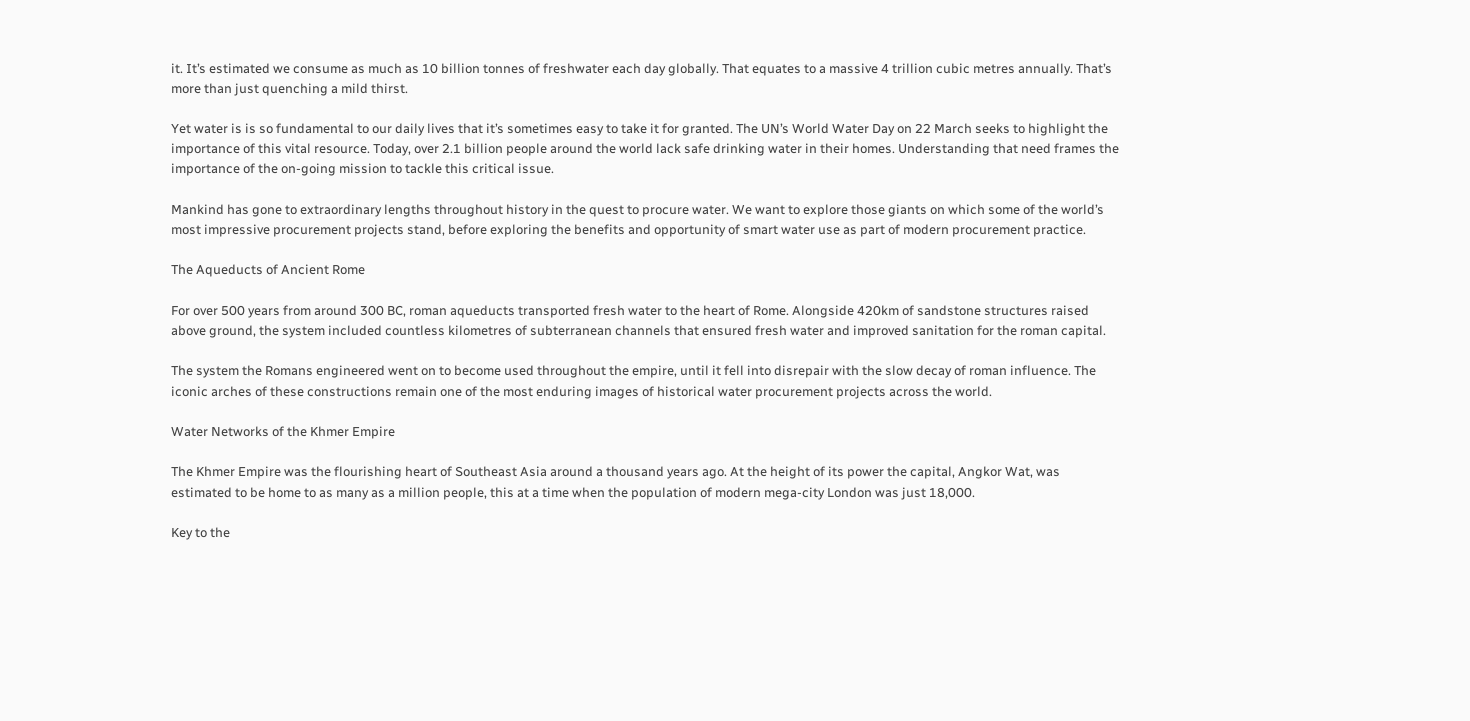it. It’s estimated we consume as much as 10 billion tonnes of freshwater each day globally. That equates to a massive 4 trillion cubic metres annually. That’s more than just quenching a mild thirst.

Yet water is is so fundamental to our daily lives that it’s sometimes easy to take it for granted. The UN’s World Water Day on 22 March seeks to highlight the importance of this vital resource. Today, over 2.1 billion people around the world lack safe drinking water in their homes. Understanding that need frames the importance of the on-going mission to tackle this critical issue.

Mankind has gone to extraordinary lengths throughout history in the quest to procure water. We want to explore those giants on which some of the world’s most impressive procurement projects stand, before exploring the benefits and opportunity of smart water use as part of modern procurement practice.

The Aqueducts of Ancient Rome

For over 500 years from around 300 BC, roman aqueducts transported fresh water to the heart of Rome. Alongside 420km of sandstone structures raised above ground, the system included countless kilometres of subterranean channels that ensured fresh water and improved sanitation for the roman capital.

The system the Romans engineered went on to become used throughout the empire, until it fell into disrepair with the slow decay of roman influence. The iconic arches of these constructions remain one of the most enduring images of historical water procurement projects across the world.

Water Networks of the Khmer Empire

The Khmer Empire was the flourishing heart of Southeast Asia around a thousand years ago. At the height of its power the capital, Angkor Wat, was estimated to be home to as many as a million people, this at a time when the population of modern mega-city London was just 18,000.

Key to the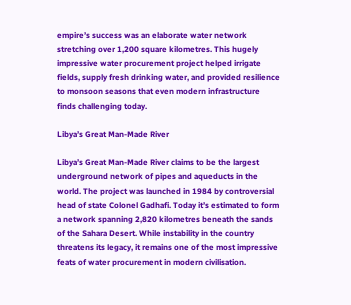empire’s success was an elaborate water network stretching over 1,200 square kilometres. This hugely impressive water procurement project helped irrigate fields, supply fresh drinking water, and provided resilience to monsoon seasons that even modern infrastructure finds challenging today.

Libya’s Great Man-Made River

Libya’s Great Man-Made River claims to be the largest underground network of pipes and aqueducts in the world. The project was launched in 1984 by controversial head of state Colonel Gadhafi. Today it’s estimated to form a network spanning 2,820 kilometres beneath the sands of the Sahara Desert. While instability in the country threatens its legacy, it remains one of the most impressive feats of water procurement in modern civilisation.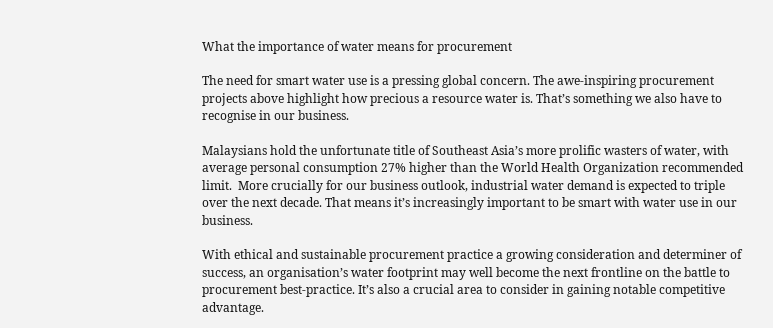What the importance of water means for procurement

The need for smart water use is a pressing global concern. The awe-inspiring procurement projects above highlight how precious a resource water is. That’s something we also have to recognise in our business.

Malaysians hold the unfortunate title of Southeast Asia’s more prolific wasters of water, with average personal consumption 27% higher than the World Health Organization recommended limit.  More crucially for our business outlook, industrial water demand is expected to triple over the next decade. That means it’s increasingly important to be smart with water use in our business.

With ethical and sustainable procurement practice a growing consideration and determiner of success, an organisation’s water footprint may well become the next frontline on the battle to procurement best-practice. It’s also a crucial area to consider in gaining notable competitive advantage.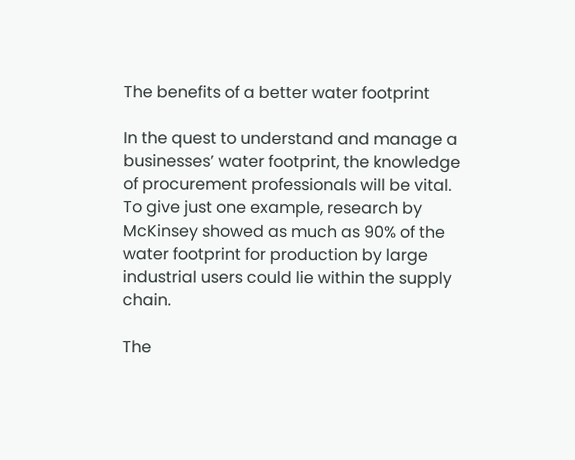The benefits of a better water footprint

In the quest to understand and manage a businesses’ water footprint, the knowledge of procurement professionals will be vital. To give just one example, research by McKinsey showed as much as 90% of the water footprint for production by large industrial users could lie within the supply chain.

The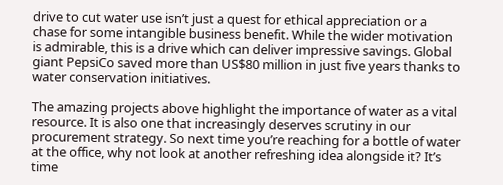drive to cut water use isn’t just a quest for ethical appreciation or a chase for some intangible business benefit. While the wider motivation is admirable, this is a drive which can deliver impressive savings. Global giant PepsiCo saved more than US$80 million in just five years thanks to water conservation initiatives.

The amazing projects above highlight the importance of water as a vital resource. It is also one that increasingly deserves scrutiny in our procurement strategy. So next time you’re reaching for a bottle of water at the office, why not look at another refreshing idea alongside it? It’s time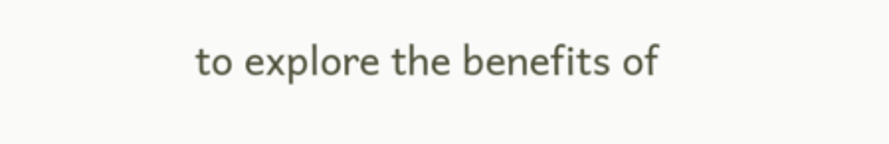to explore the benefits of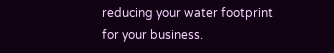reducing your water footprint for your business.